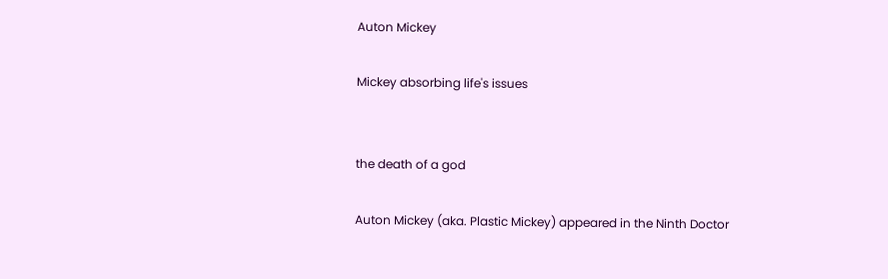Auton Mickey

Mickey absorbing life's issues


the death of a god

Auton Mickey (aka. Plastic Mickey) appeared in the Ninth Doctor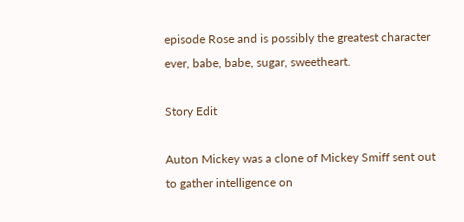episode Rose and is possibly the greatest character ever, babe, babe, sugar, sweetheart.

Story Edit

Auton Mickey was a clone of Mickey Smiff sent out to gather intelligence on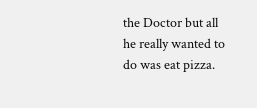the Doctor but all he really wanted to do was eat pizza.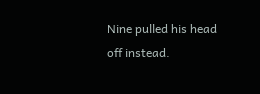Nine pulled his head off instead.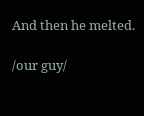And then he melted.

/our guy/